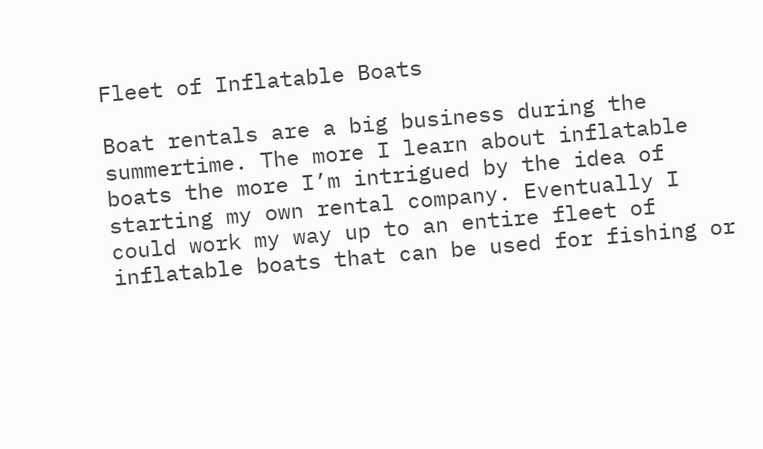Fleet of Inflatable Boats

Boat rentals are a big business during the summertime. The more I learn about inflatable boats the more I’m intrigued by the idea of starting my own rental company. Eventually I could work my way up to an entire fleet of inflatable boats that can be used for fishing or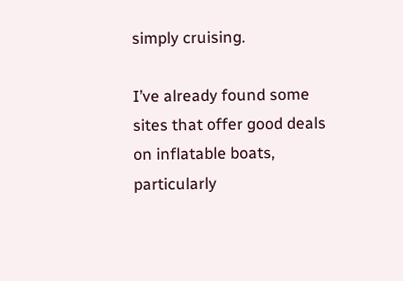simply cruising.

I’ve already found some sites that offer good deals on inflatable boats, particularly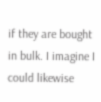if they are bought in bulk. I imagine I could likewise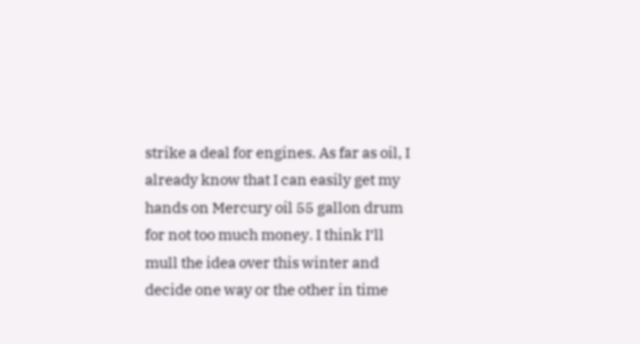strike a deal for engines. As far as oil, I already know that I can easily get my hands on Mercury oil 55 gallon drum for not too much money. I think I’ll mull the idea over this winter and decide one way or the other in time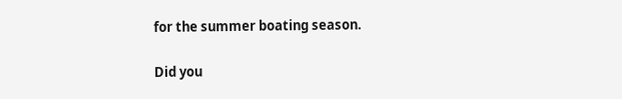for the summer boating season.

Did you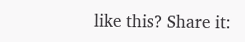like this? Share it: